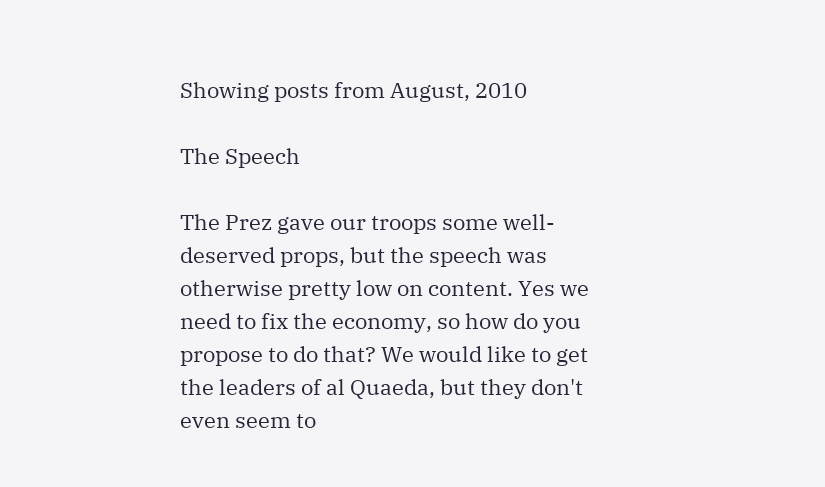Showing posts from August, 2010

The Speech

The Prez gave our troops some well-deserved props, but the speech was otherwise pretty low on content. Yes we need to fix the economy, so how do you propose to do that? We would like to get the leaders of al Quaeda, but they don't even seem to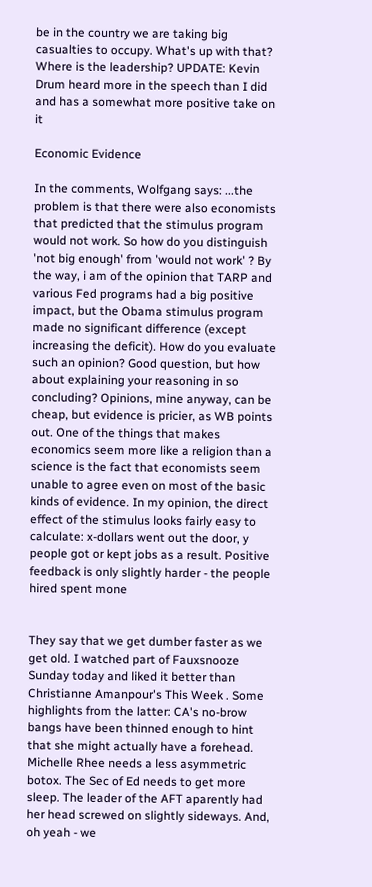be in the country we are taking big casualties to occupy. What's up with that? Where is the leadership? UPDATE: Kevin Drum heard more in the speech than I did and has a somewhat more positive take on it

Economic Evidence

In the comments, Wolfgang says: ...the problem is that there were also economists that predicted that the stimulus program would not work. So how do you distinguish 'not big enough' from 'would not work' ? By the way, i am of the opinion that TARP and various Fed programs had a big positive impact, but the Obama stimulus program made no significant difference (except increasing the deficit). How do you evaluate such an opinion? Good question, but how about explaining your reasoning in so concluding? Opinions, mine anyway, can be cheap, but evidence is pricier, as WB points out. One of the things that makes economics seem more like a religion than a science is the fact that economists seem unable to agree even on most of the basic kinds of evidence. In my opinion, the direct effect of the stimulus looks fairly easy to calculate: x-dollars went out the door, y people got or kept jobs as a result. Positive feedback is only slightly harder - the people hired spent mone


They say that we get dumber faster as we get old. I watched part of Fauxsnooze Sunday today and liked it better than Christianne Amanpour's This Week . Some highlights from the latter: CA's no-brow bangs have been thinned enough to hint that she might actually have a forehead. Michelle Rhee needs a less asymmetric botox. The Sec of Ed needs to get more sleep. The leader of the AFT aparently had her head screwed on slightly sideways. And, oh yeah - we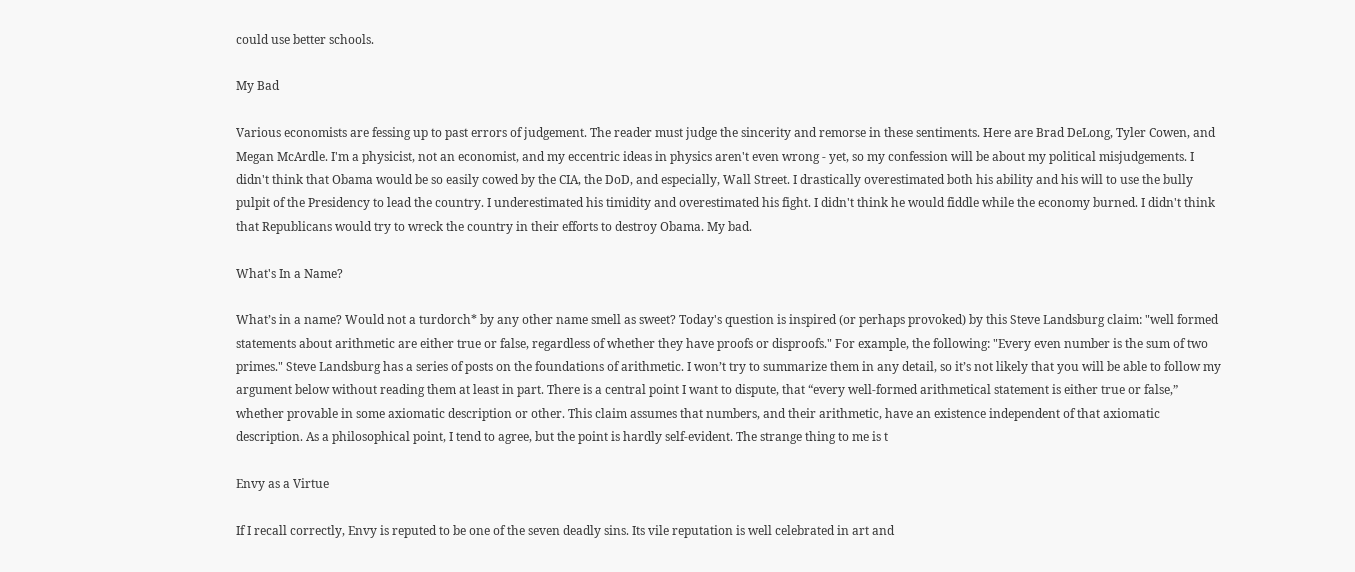could use better schools.

My Bad

Various economists are fessing up to past errors of judgement. The reader must judge the sincerity and remorse in these sentiments. Here are Brad DeLong, Tyler Cowen, and Megan McArdle. I'm a physicist, not an economist, and my eccentric ideas in physics aren't even wrong - yet, so my confession will be about my political misjudgements. I didn't think that Obama would be so easily cowed by the CIA, the DoD, and especially, Wall Street. I drastically overestimated both his ability and his will to use the bully pulpit of the Presidency to lead the country. I underestimated his timidity and overestimated his fight. I didn't think he would fiddle while the economy burned. I didn't think that Republicans would try to wreck the country in their efforts to destroy Obama. My bad.

What's In a Name?

What’s in a name? Would not a turdorch* by any other name smell as sweet? Today's question is inspired (or perhaps provoked) by this Steve Landsburg claim: "well formed statements about arithmetic are either true or false, regardless of whether they have proofs or disproofs." For example, the following: "Every even number is the sum of two primes." Steve Landsburg has a series of posts on the foundations of arithmetic. I won’t try to summarize them in any detail, so it’s not likely that you will be able to follow my argument below without reading them at least in part. There is a central point I want to dispute, that “every well-formed arithmetical statement is either true or false,” whether provable in some axiomatic description or other. This claim assumes that numbers, and their arithmetic, have an existence independent of that axiomatic description. As a philosophical point, I tend to agree, but the point is hardly self-evident. The strange thing to me is t

Envy as a Virtue

If I recall correctly, Envy is reputed to be one of the seven deadly sins. Its vile reputation is well celebrated in art and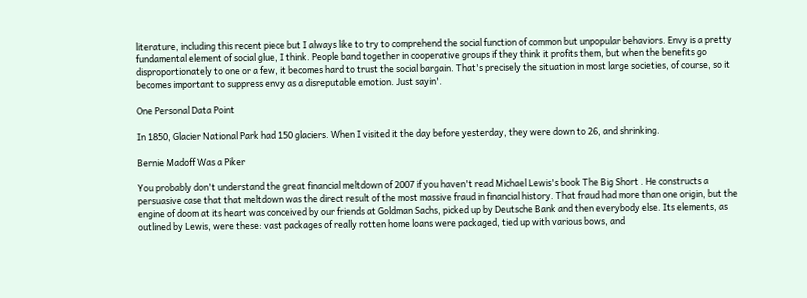literature, including this recent piece but I always like to try to comprehend the social function of common but unpopular behaviors. Envy is a pretty fundamental element of social glue, I think. People band together in cooperative groups if they think it profits them, but when the benefits go disproportionately to one or a few, it becomes hard to trust the social bargain. That's precisely the situation in most large societies, of course, so it becomes important to suppress envy as a disreputable emotion. Just sayin'.

One Personal Data Point

In 1850, Glacier National Park had 150 glaciers. When I visited it the day before yesterday, they were down to 26, and shrinking.

Bernie Madoff Was a Piker

You probably don't understand the great financial meltdown of 2007 if you haven't read Michael Lewis's book The Big Short . He constructs a persuasive case that that meltdown was the direct result of the most massive fraud in financial history. That fraud had more than one origin, but the engine of doom at its heart was conceived by our friends at Goldman Sachs, picked up by Deutsche Bank and then everybody else. Its elements, as outlined by Lewis, were these: vast packages of really rotten home loans were packaged, tied up with various bows, and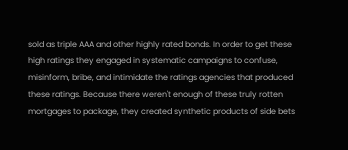sold as triple AAA and other highly rated bonds. In order to get these high ratings they engaged in systematic campaigns to confuse, misinform, bribe, and intimidate the ratings agencies that produced these ratings. Because there weren't enough of these truly rotten mortgages to package, they created synthetic products of side bets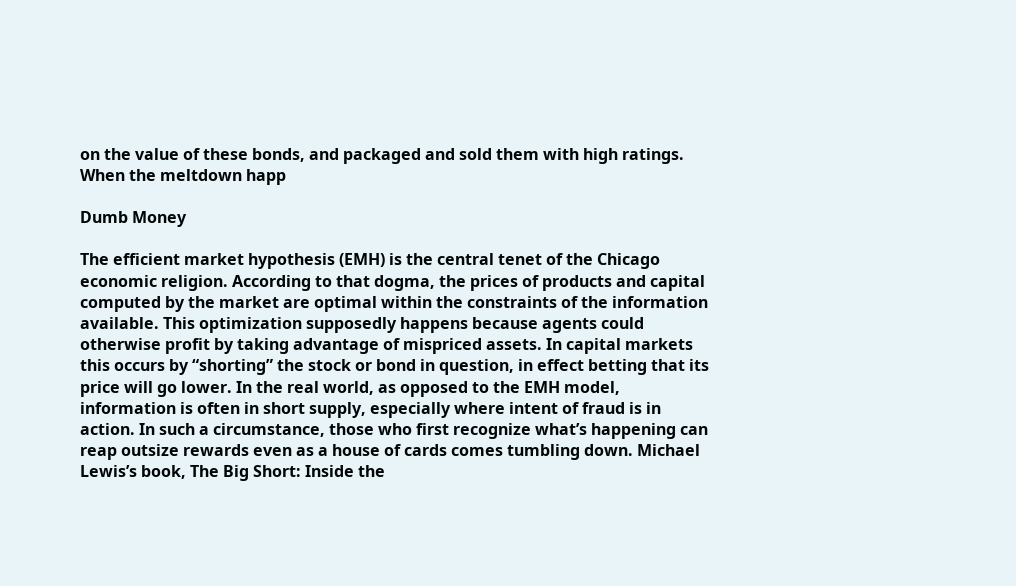on the value of these bonds, and packaged and sold them with high ratings. When the meltdown happ

Dumb Money

The efficient market hypothesis (EMH) is the central tenet of the Chicago economic religion. According to that dogma, the prices of products and capital computed by the market are optimal within the constraints of the information available. This optimization supposedly happens because agents could otherwise profit by taking advantage of mispriced assets. In capital markets this occurs by “shorting” the stock or bond in question, in effect betting that its price will go lower. In the real world, as opposed to the EMH model, information is often in short supply, especially where intent of fraud is in action. In such a circumstance, those who first recognize what’s happening can reap outsize rewards even as a house of cards comes tumbling down. Michael Lewis’s book, The Big Short: Inside the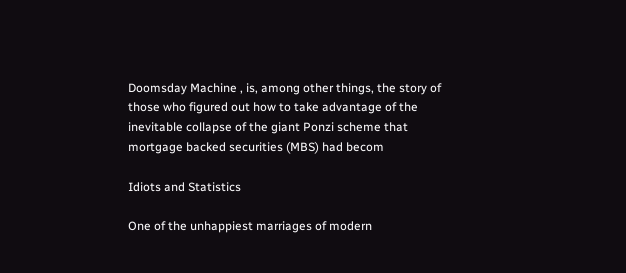Doomsday Machine , is, among other things, the story of those who figured out how to take advantage of the inevitable collapse of the giant Ponzi scheme that mortgage backed securities (MBS) had becom

Idiots and Statistics

One of the unhappiest marriages of modern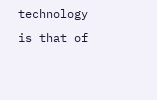technology is that of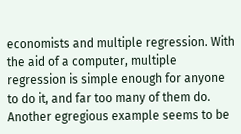economists and multiple regression. With the aid of a computer, multiple regression is simple enough for anyone to do it, and far too many of them do. Another egregious example seems to be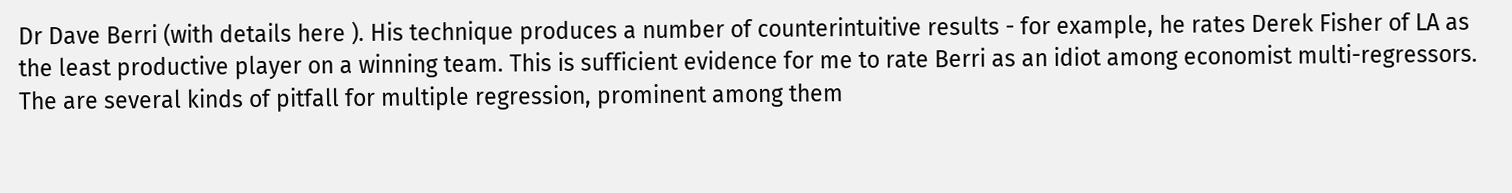Dr Dave Berri (with details here ). His technique produces a number of counterintuitive results - for example, he rates Derek Fisher of LA as the least productive player on a winning team. This is sufficient evidence for me to rate Berri as an idiot among economist multi-regressors. The are several kinds of pitfall for multiple regression, prominent among them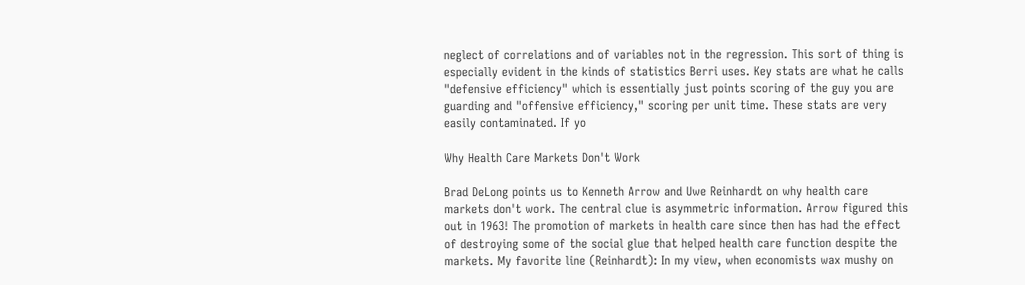neglect of correlations and of variables not in the regression. This sort of thing is especially evident in the kinds of statistics Berri uses. Key stats are what he calls "defensive efficiency" which is essentially just points scoring of the guy you are guarding and "offensive efficiency," scoring per unit time. These stats are very easily contaminated. If yo

Why Health Care Markets Don't Work

Brad DeLong points us to Kenneth Arrow and Uwe Reinhardt on why health care markets don't work. The central clue is asymmetric information. Arrow figured this out in 1963! The promotion of markets in health care since then has had the effect of destroying some of the social glue that helped health care function despite the markets. My favorite line (Reinhardt): In my view, when economists wax mushy on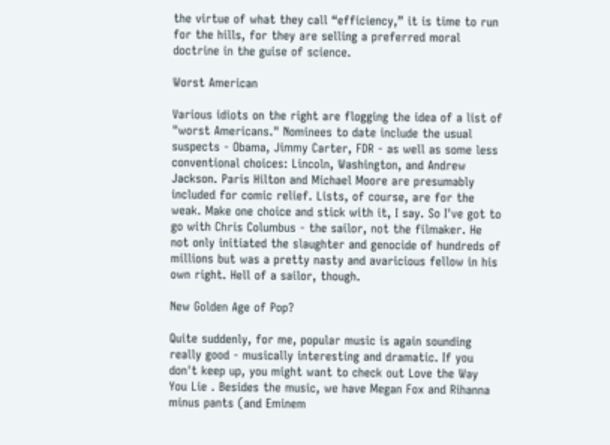the virtue of what they call “efficiency,” it is time to run for the hills, for they are selling a preferred moral doctrine in the guise of science.

Worst American

Various idiots on the right are flogging the idea of a list of "worst Americans." Nominees to date include the usual suspects - Obama, Jimmy Carter, FDR - as well as some less conventional choices: Lincoln, Washington, and Andrew Jackson. Paris Hilton and Michael Moore are presumably included for comic relief. Lists, of course, are for the weak. Make one choice and stick with it, I say. So I've got to go with Chris Columbus - the sailor, not the filmaker. He not only initiated the slaughter and genocide of hundreds of millions but was a pretty nasty and avaricious fellow in his own right. Hell of a sailor, though.

New Golden Age of Pop?

Quite suddenly, for me, popular music is again sounding really good - musically interesting and dramatic. If you don't keep up, you might want to check out Love the Way You Lie . Besides the music, we have Megan Fox and Rihanna minus pants (and Eminem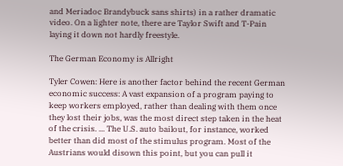and Meriadoc Brandybuck sans shirts) in a rather dramatic video. On a lighter note, there are Taylor Swift and T-Pain laying it down not hardly freestyle.

The German Economy is Allright

Tyler Cowen: Here is another factor behind the recent German economic success: A vast expansion of a program paying to keep workers employed, rather than dealing with them once they lost their jobs, was the most direct step taken in the heat of the crisis. ... The U.S. auto bailout, for instance, worked better than did most of the stimulus program. Most of the Austrians would disown this point, but you can pull it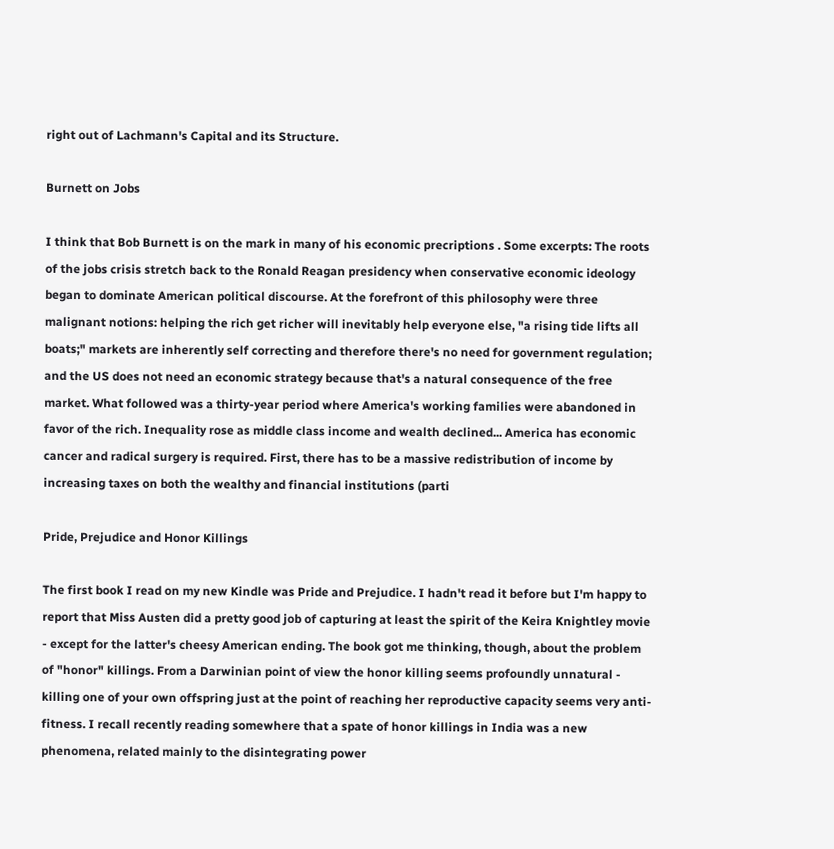right out of Lachmann's Capital and its Structure.

Burnett on Jobs

I think that Bob Burnett is on the mark in many of his economic precriptions . Some excerpts: The roots of the jobs crisis stretch back to the Ronald Reagan presidency when conservative economic ideology began to dominate American political discourse. At the forefront of this philosophy were three malignant notions: helping the rich get richer will inevitably help everyone else, "a rising tide lifts all boats;" markets are inherently self correcting and therefore there's no need for government regulation; and the US does not need an economic strategy because that's a natural consequence of the free market. What followed was a thirty-year period where America's working families were abandoned in favor of the rich. Inequality rose as middle class income and wealth declined... America has economic cancer and radical surgery is required. First, there has to be a massive redistribution of income by increasing taxes on both the wealthy and financial institutions (parti

Pride, Prejudice and Honor Killings

The first book I read on my new Kindle was Pride and Prejudice. I hadn't read it before but I'm happy to report that Miss Austen did a pretty good job of capturing at least the spirit of the Keira Knightley movie - except for the latter's cheesy American ending. The book got me thinking, though, about the problem of "honor" killings. From a Darwinian point of view the honor killing seems profoundly unnatural - killing one of your own offspring just at the point of reaching her reproductive capacity seems very anti-fitness. I recall recently reading somewhere that a spate of honor killings in India was a new phenomena, related mainly to the disintegrating power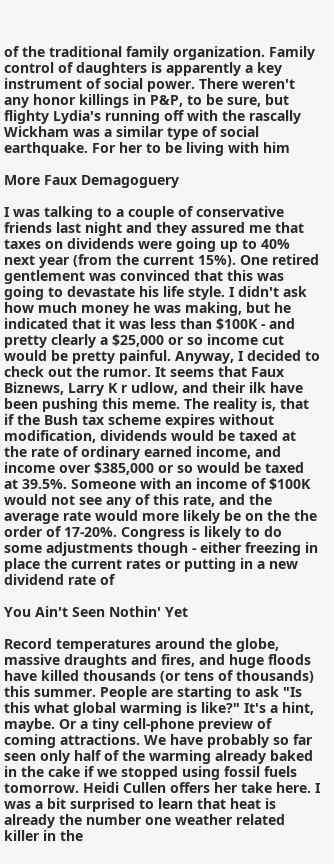of the traditional family organization. Family control of daughters is apparently a key instrument of social power. There weren't any honor killings in P&P, to be sure, but flighty Lydia's running off with the rascally Wickham was a similar type of social earthquake. For her to be living with him

More Faux Demagoguery

I was talking to a couple of conservative friends last night and they assured me that taxes on dividends were going up to 40% next year (from the current 15%). One retired gentlement was convinced that this was going to devastate his life style. I didn't ask how much money he was making, but he indicated that it was less than $100K - and pretty clearly a $25,000 or so income cut would be pretty painful. Anyway, I decided to check out the rumor. It seems that Faux Biznews, Larry K r udlow, and their ilk have been pushing this meme. The reality is, that if the Bush tax scheme expires without modification, dividends would be taxed at the rate of ordinary earned income, and income over $385,000 or so would be taxed at 39.5%. Someone with an income of $100K would not see any of this rate, and the average rate would more likely be on the the order of 17-20%. Congress is likely to do some adjustments though - either freezing in place the current rates or putting in a new dividend rate of

You Ain't Seen Nothin' Yet

Record temperatures around the globe, massive draughts and fires, and huge floods have killed thousands (or tens of thousands) this summer. People are starting to ask "Is this what global warming is like?" It's a hint, maybe. Or a tiny cell-phone preview of coming attractions. We have probably so far seen only half of the warming already baked in the cake if we stopped using fossil fuels tomorrow. Heidi Cullen offers her take here. I was a bit surprised to learn that heat is already the number one weather related killer in the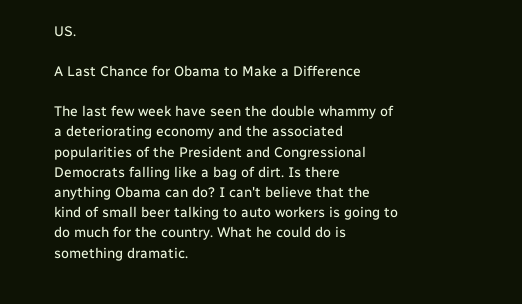US.

A Last Chance for Obama to Make a Difference

The last few week have seen the double whammy of a deteriorating economy and the associated popularities of the President and Congressional Democrats falling like a bag of dirt. Is there anything Obama can do? I can't believe that the kind of small beer talking to auto workers is going to do much for the country. What he could do is something dramatic.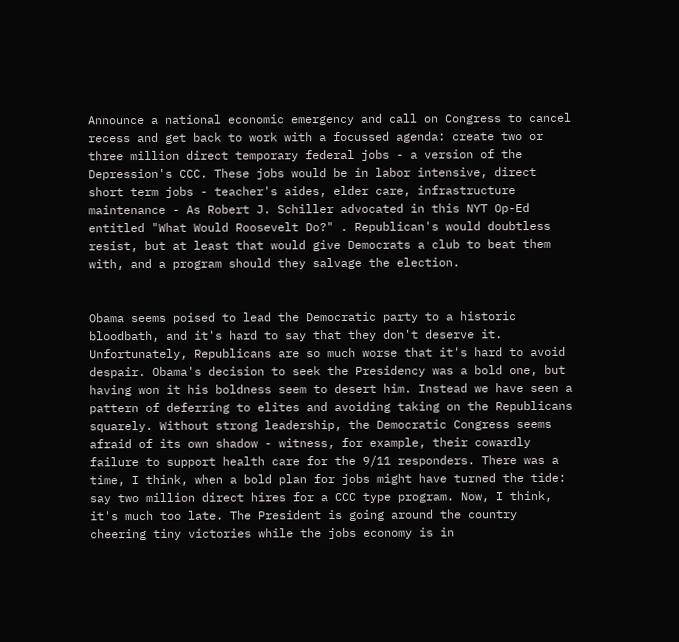Announce a national economic emergency and call on Congress to cancel recess and get back to work with a focussed agenda: create two or three million direct temporary federal jobs - a version of the Depression's CCC. These jobs would be in labor intensive, direct short term jobs - teacher's aides, elder care, infrastructure maintenance - As Robert J. Schiller advocated in this NYT Op-Ed entitled "What Would Roosevelt Do?" . Republican's would doubtless resist, but at least that would give Democrats a club to beat them with, and a program should they salvage the election.


Obama seems poised to lead the Democratic party to a historic bloodbath, and it's hard to say that they don't deserve it. Unfortunately, Republicans are so much worse that it's hard to avoid despair. Obama's decision to seek the Presidency was a bold one, but having won it his boldness seem to desert him. Instead we have seen a pattern of deferring to elites and avoiding taking on the Republicans squarely. Without strong leadership, the Democratic Congress seems afraid of its own shadow - witness, for example, their cowardly failure to support health care for the 9/11 responders. There was a time, I think, when a bold plan for jobs might have turned the tide: say two million direct hires for a CCC type program. Now, I think, it's much too late. The President is going around the country cheering tiny victories while the jobs economy is in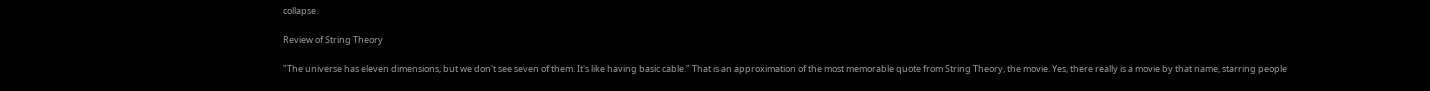collapse.

Review of String Theory

"The universe has eleven dimensions, but we don't see seven of them. It's like having basic cable." That is an approximation of the most memorable quote from String Theory, the movie. Yes, there really is a movie by that name, starring people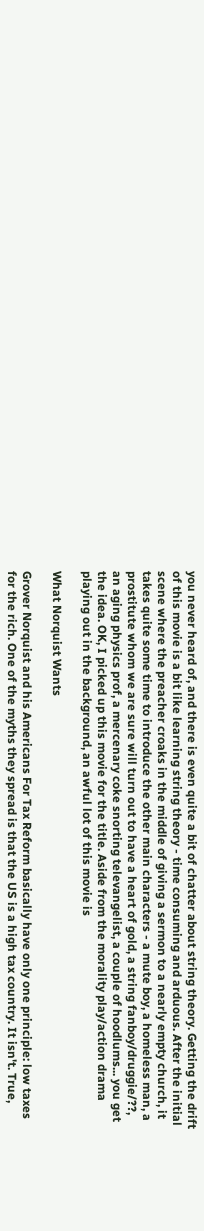you never heard of, and there is even quite a bit of chatter about string theory. Getting the drift of this movie is a bit like learning string theory - time consuming and arduous. After the initial scene where the preacher croaks in the middle of giving a sermon to a nearly empty church, it takes quite some time to introduce the other main characters - a mute boy, a homeless man, a prostitute whom we are sure will turn out to have a heart of gold, a string fanboy/druggie/??, an aging physics prof, a mercenary coke snorting televangelist, a couple of hoodlums... you get the idea. OK, I picked up this movie for the title. Aside from the morality play/action drama playing out in the background, an awful lot of this movie is

What Norquist Wants

Grover Norquist and his Americans For Tax Reform basically have only one principle: low taxes for the rich. One of the myths they spread is that the US is a high tax country. It isn't. True,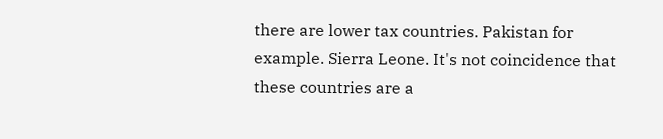there are lower tax countries. Pakistan for example. Sierra Leone. It's not coincidence that these countries are a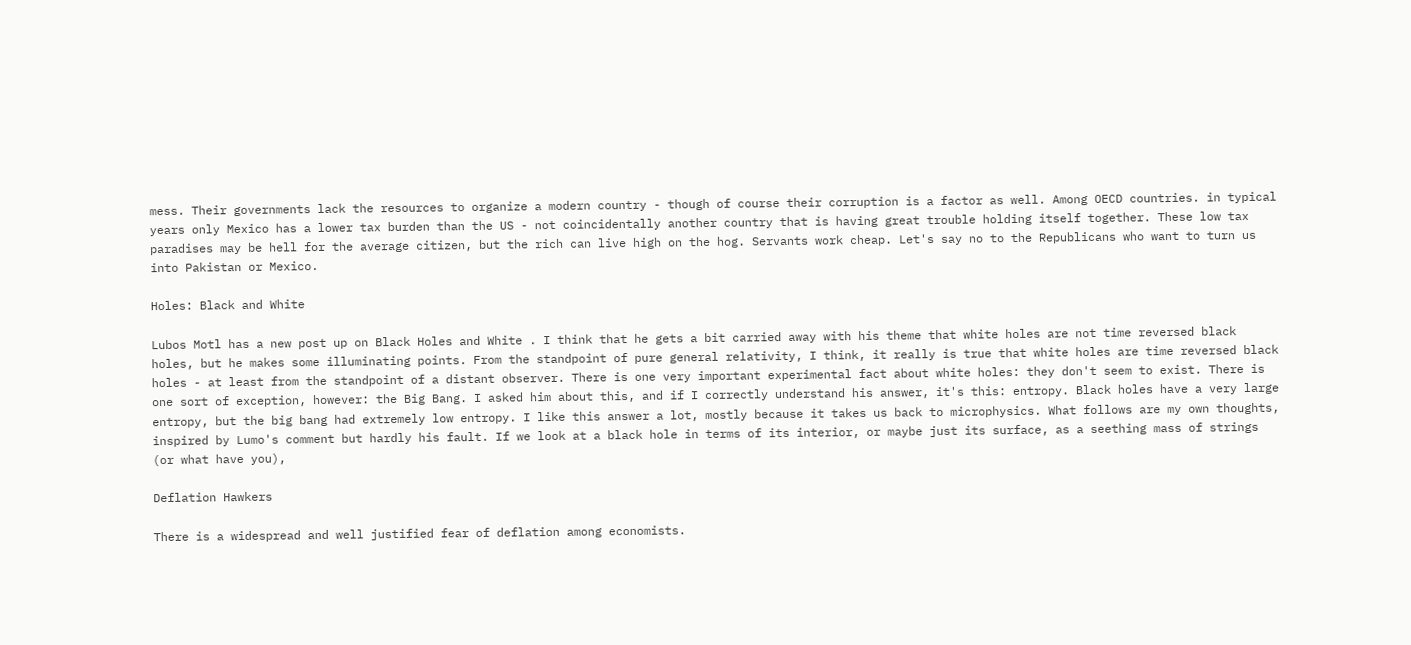mess. Their governments lack the resources to organize a modern country - though of course their corruption is a factor as well. Among OECD countries. in typical years only Mexico has a lower tax burden than the US - not coincidentally another country that is having great trouble holding itself together. These low tax paradises may be hell for the average citizen, but the rich can live high on the hog. Servants work cheap. Let's say no to the Republicans who want to turn us into Pakistan or Mexico.

Holes: Black and White

Lubos Motl has a new post up on Black Holes and White . I think that he gets a bit carried away with his theme that white holes are not time reversed black holes, but he makes some illuminating points. From the standpoint of pure general relativity, I think, it really is true that white holes are time reversed black holes - at least from the standpoint of a distant observer. There is one very important experimental fact about white holes: they don't seem to exist. There is one sort of exception, however: the Big Bang. I asked him about this, and if I correctly understand his answer, it's this: entropy. Black holes have a very large entropy, but the big bang had extremely low entropy. I like this answer a lot, mostly because it takes us back to microphysics. What follows are my own thoughts, inspired by Lumo's comment but hardly his fault. If we look at a black hole in terms of its interior, or maybe just its surface, as a seething mass of strings (or what have you),

Deflation Hawkers

There is a widespread and well justified fear of deflation among economists.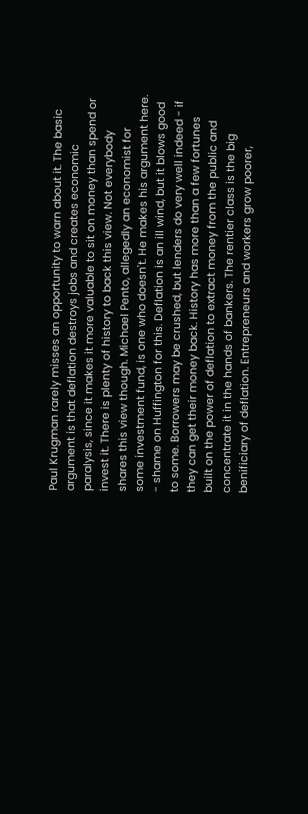Paul Krugman rarely misses an opportunity to warn about it. The basic argument is that deflation destroys jobs and creates economic paralysis, since it makes it more valuable to sit on money than spend or invest it. There is plenty of history to back this view. Not everybody shares this view though. Michael Pento, allegedly an economist for some investment fund, is one who doesn't. He makes his argument here. - shame on Huffington for this. Deflation is an ill wind, but it blows good to some. Borrowers may be crushed, but lenders do very well indeed - if they can get their money back. History has more than a few fortunes built on the power of deflation to extract money from the public and concentrate it in the hands of bankers. The rentier class is the big benificiary of deflation. Entrepreneurs and workers grow poorer,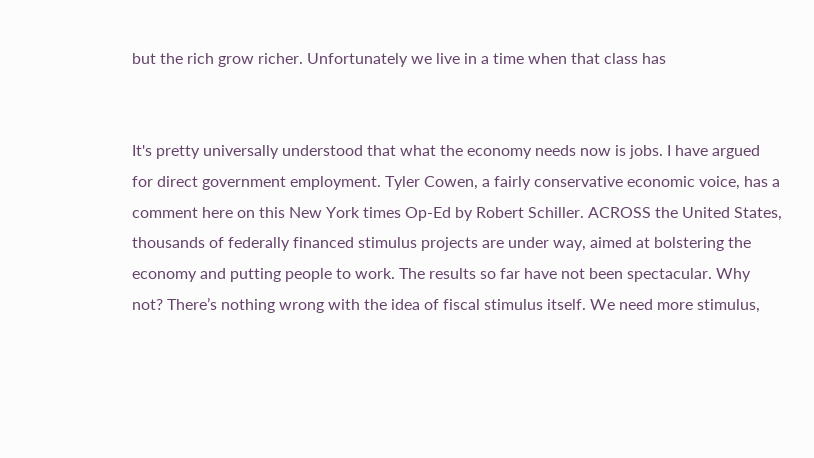but the rich grow richer. Unfortunately we live in a time when that class has


It's pretty universally understood that what the economy needs now is jobs. I have argued for direct government employment. Tyler Cowen, a fairly conservative economic voice, has a comment here on this New York times Op-Ed by Robert Schiller. ACROSS the United States, thousands of federally financed stimulus projects are under way, aimed at bolstering the economy and putting people to work. The results so far have not been spectacular. Why not? There’s nothing wrong with the idea of fiscal stimulus itself. We need more stimulus,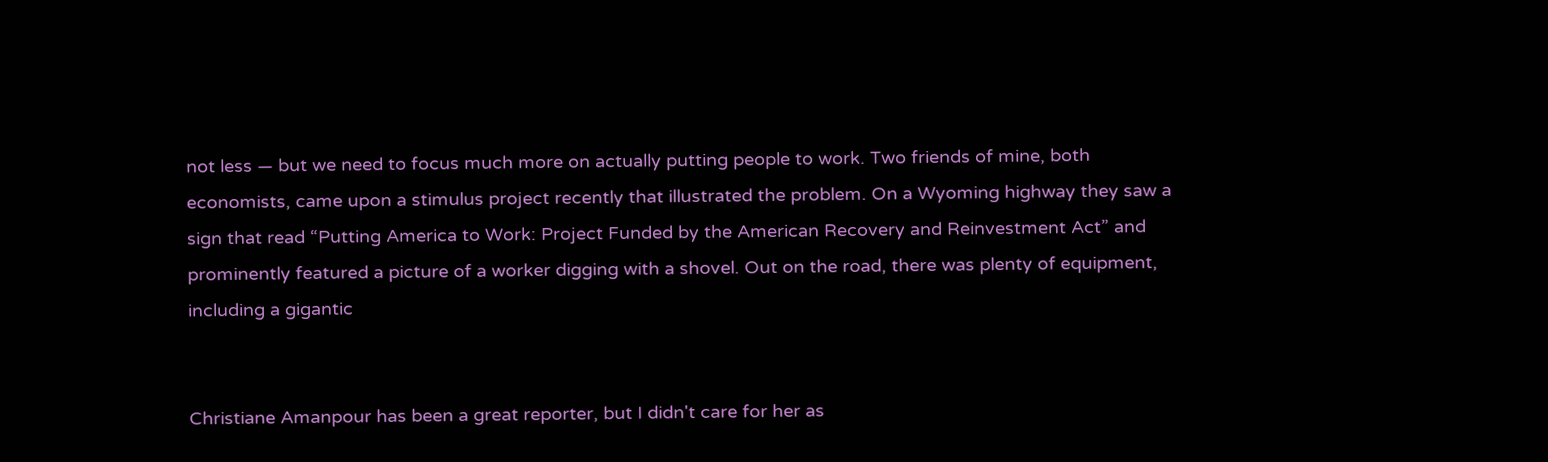not less — but we need to focus much more on actually putting people to work. Two friends of mine, both economists, came upon a stimulus project recently that illustrated the problem. On a Wyoming highway they saw a sign that read “Putting America to Work: Project Funded by the American Recovery and Reinvestment Act” and prominently featured a picture of a worker digging with a shovel. Out on the road, there was plenty of equipment, including a gigantic


Christiane Amanpour has been a great reporter, but I didn't care for her as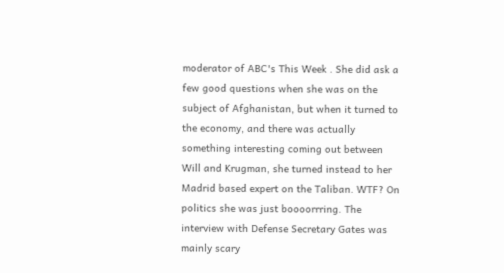moderator of ABC's This Week . She did ask a few good questions when she was on the subject of Afghanistan, but when it turned to the economy, and there was actually something interesting coming out between Will and Krugman, she turned instead to her Madrid based expert on the Taliban. WTF? On politics she was just boooorrring. The interview with Defense Secretary Gates was mainly scary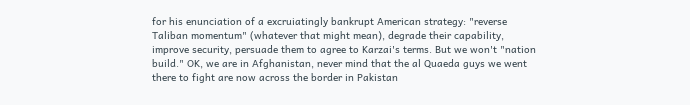for his enunciation of a excruiatingly bankrupt American strategy: "reverse Taliban momentum" (whatever that might mean), degrade their capability, improve security, persuade them to agree to Karzai's terms. But we won't "nation build." OK, we are in Afghanistan, never mind that the al Quaeda guys we went there to fight are now across the border in Pakistan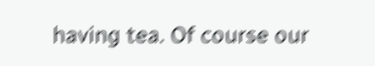having tea. Of course our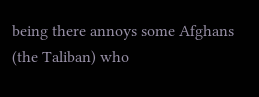being there annoys some Afghans (the Taliban) who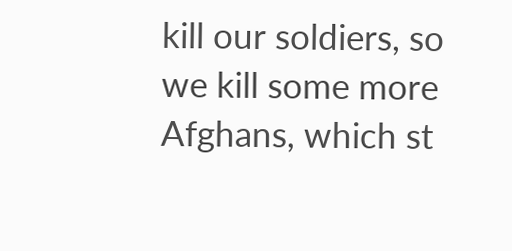kill our soldiers, so we kill some more Afghans, which st